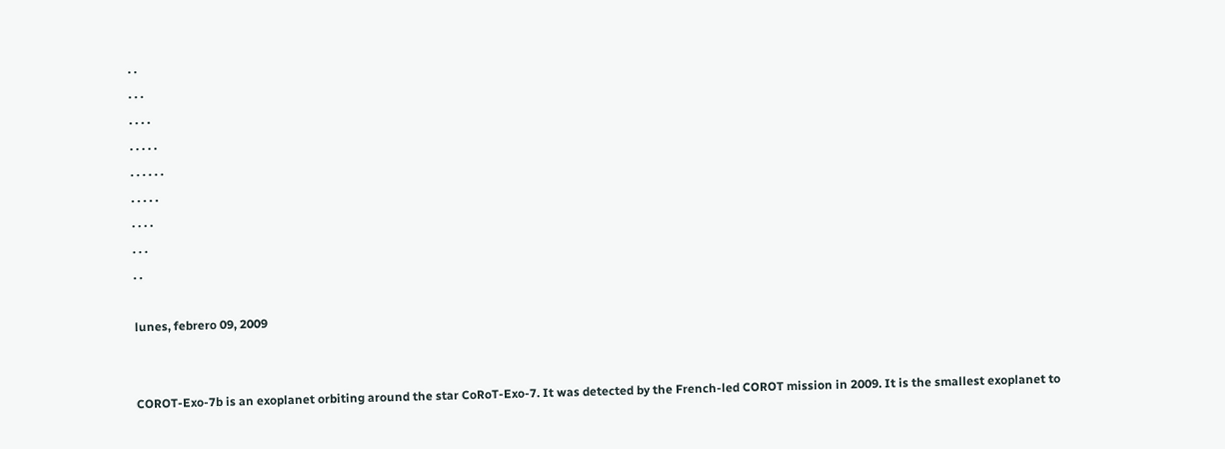. .
. . .
. . . .
. . . . .
. . . . . .
. . . . .
. . . .
. . .
. .

lunes, febrero 09, 2009


COROT-Exo-7b is an exoplanet orbiting around the star CoRoT-Exo-7. It was detected by the French-led COROT mission in 2009. It is the smallest exoplanet to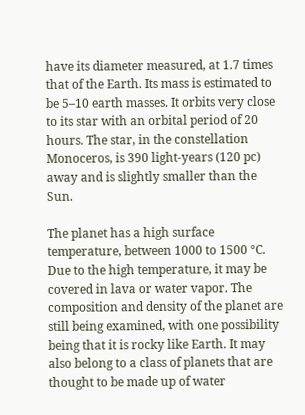have its diameter measured, at 1.7 times that of the Earth. Its mass is estimated to be 5–10 earth masses. It orbits very close to its star with an orbital period of 20 hours. The star, in the constellation Monoceros, is 390 light-years (120 pc) away and is slightly smaller than the Sun.

The planet has a high surface temperature, between 1000 to 1500 °C. Due to the high temperature, it may be covered in lava or water vapor. The composition and density of the planet are still being examined, with one possibility being that it is rocky like Earth. It may also belong to a class of planets that are thought to be made up of water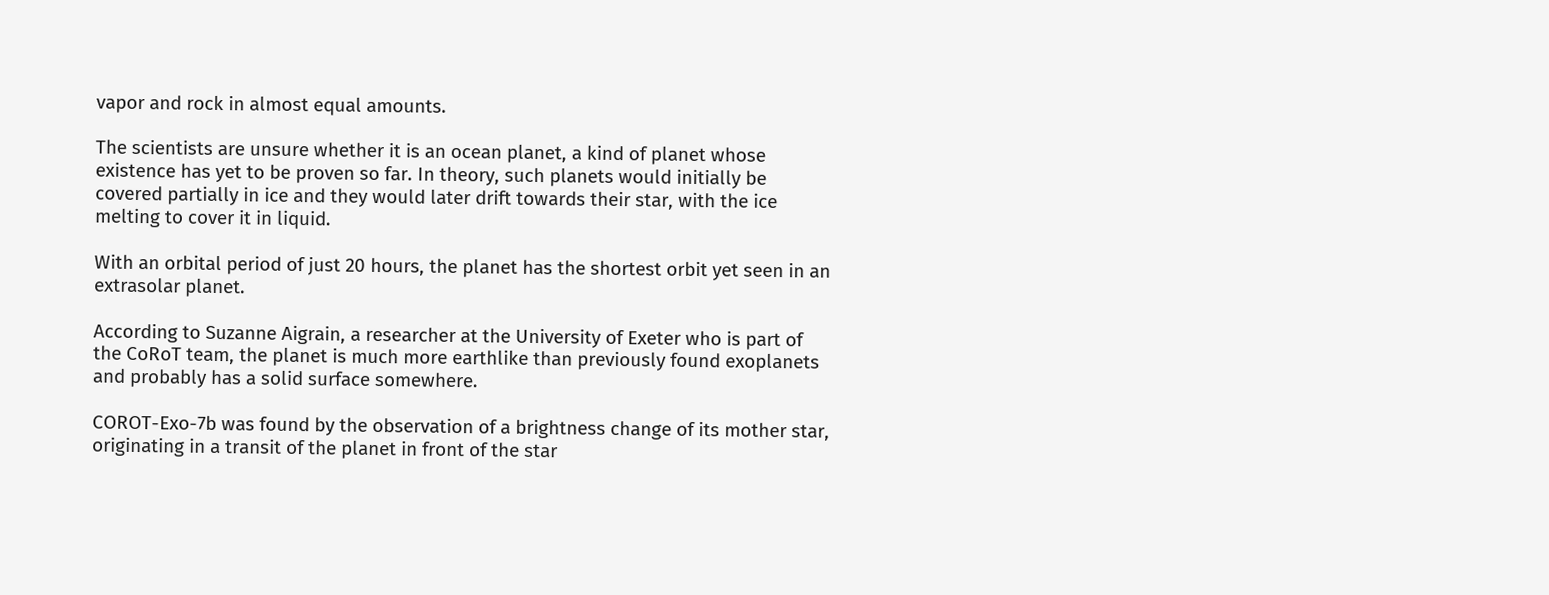vapor and rock in almost equal amounts.

The scientists are unsure whether it is an ocean planet, a kind of planet whose existence has yet to be proven so far. In theory, such planets would initially be covered partially in ice and they would later drift towards their star, with the ice melting to cover it in liquid.

With an orbital period of just 20 hours, the planet has the shortest orbit yet seen in an extrasolar planet.

According to Suzanne Aigrain, a researcher at the University of Exeter who is part of the CoRoT team, the planet is much more earthlike than previously found exoplanets and probably has a solid surface somewhere.

COROT-Exo-7b was found by the observation of a brightness change of its mother star, originating in a transit of the planet in front of the star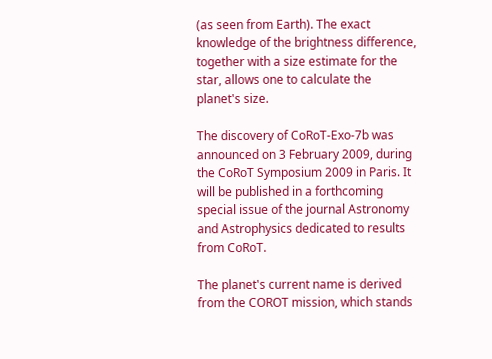(as seen from Earth). The exact knowledge of the brightness difference, together with a size estimate for the star, allows one to calculate the planet's size.

The discovery of CoRoT-Exo-7b was announced on 3 February 2009, during the CoRoT Symposium 2009 in Paris. It will be published in a forthcoming special issue of the journal Astronomy and Astrophysics dedicated to results from CoRoT.

The planet's current name is derived from the COROT mission, which stands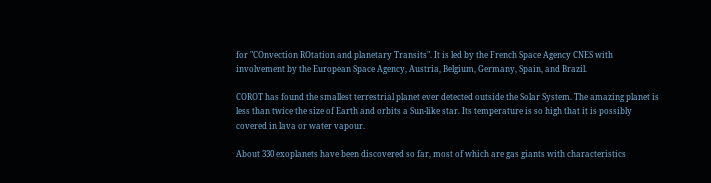for "COnvection ROtation and planetary Transits". It is led by the French Space Agency CNES with involvement by the European Space Agency, Austria, Belgium, Germany, Spain, and Brazil.

COROT has found the smallest terrestrial planet ever detected outside the Solar System. The amazing planet is less than twice the size of Earth and orbits a Sun-like star. Its temperature is so high that it is possibly covered in lava or water vapour.

About 330 exoplanets have been discovered so far, most of which are gas giants with characteristics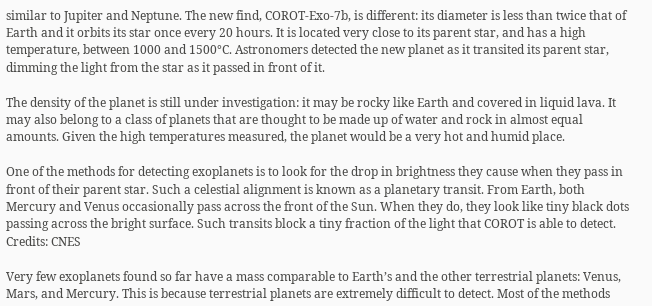similar to Jupiter and Neptune. The new find, COROT-Exo-7b, is different: its diameter is less than twice that of Earth and it orbits its star once every 20 hours. It is located very close to its parent star, and has a high temperature, between 1000 and 1500°C. Astronomers detected the new planet as it transited its parent star, dimming the light from the star as it passed in front of it.

The density of the planet is still under investigation: it may be rocky like Earth and covered in liquid lava. It may also belong to a class of planets that are thought to be made up of water and rock in almost equal amounts. Given the high temperatures measured, the planet would be a very hot and humid place.

One of the methods for detecting exoplanets is to look for the drop in brightness they cause when they pass in front of their parent star. Such a celestial alignment is known as a planetary transit. From Earth, both Mercury and Venus occasionally pass across the front of the Sun. When they do, they look like tiny black dots passing across the bright surface. Such transits block a tiny fraction of the light that COROT is able to detect. Credits: CNES

Very few exoplanets found so far have a mass comparable to Earth’s and the other terrestrial planets: Venus, Mars, and Mercury. This is because terrestrial planets are extremely difficult to detect. Most of the methods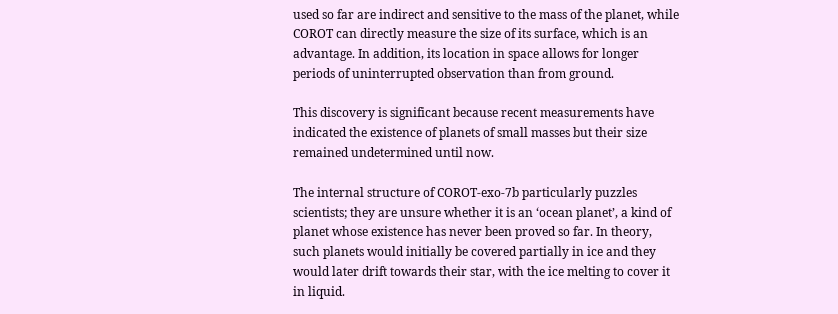used so far are indirect and sensitive to the mass of the planet, while COROT can directly measure the size of its surface, which is an advantage. In addition, its location in space allows for longer periods of uninterrupted observation than from ground.

This discovery is significant because recent measurements have indicated the existence of planets of small masses but their size remained undetermined until now.

The internal structure of COROT-exo-7b particularly puzzles scientists; they are unsure whether it is an ‘ocean planet’, a kind of planet whose existence has never been proved so far. In theory, such planets would initially be covered partially in ice and they would later drift towards their star, with the ice melting to cover it in liquid.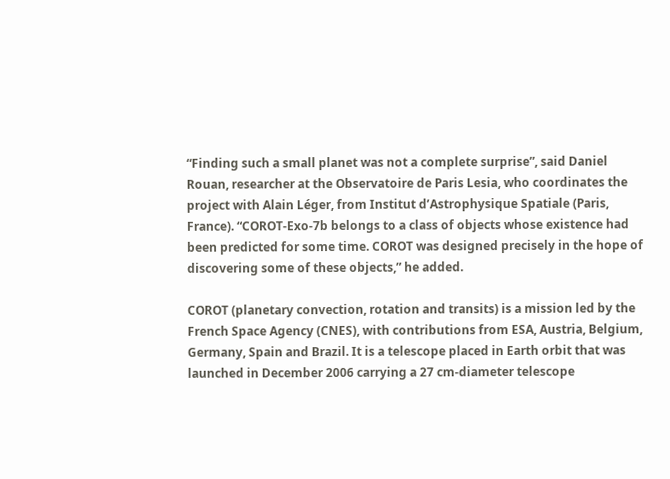“Finding such a small planet was not a complete surprise”, said Daniel Rouan, researcher at the Observatoire de Paris Lesia, who coordinates the project with Alain Léger, from Institut d’Astrophysique Spatiale (Paris, France). “COROT-Exo-7b belongs to a class of objects whose existence had been predicted for some time. COROT was designed precisely in the hope of discovering some of these objects,” he added.

COROT (planetary convection, rotation and transits) is a mission led by the French Space Agency (CNES), with contributions from ESA, Austria, Belgium, Germany, Spain and Brazil. It is a telescope placed in Earth orbit that was launched in December 2006 carrying a 27 cm-diameter telescope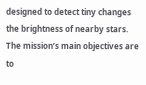designed to detect tiny changes the brightness of nearby stars. The mission’s main objectives are to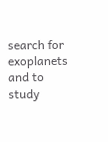search for exoplanets and to study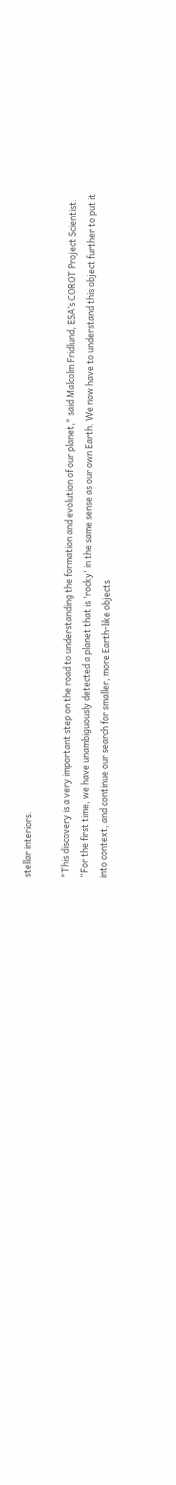stellar interiors.

"This discovery is a very important step on the road to understanding the formation and evolution of our planet," said Malcolm Fridlund, ESA’s COROT Project Scientist. “For the first time, we have unambiguously detected a planet that is 'rocky' in the same sense as our own Earth. We now have to understand this object further to put it into context, and continue our search for smaller, more Earth-like objects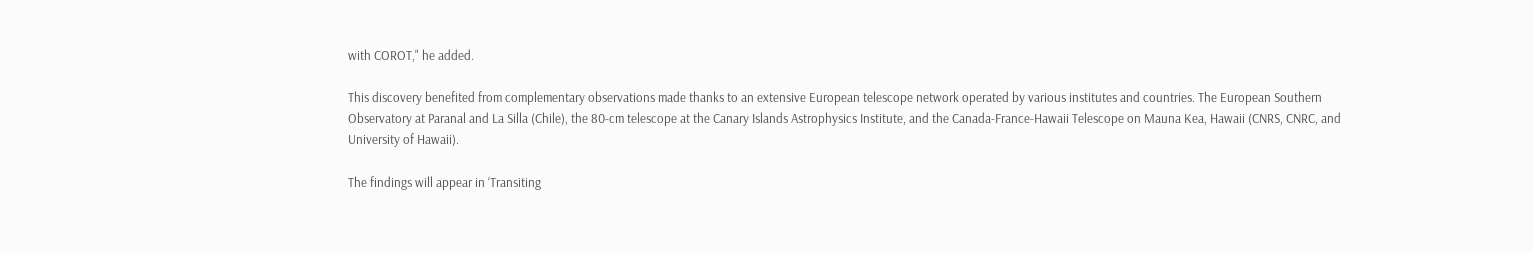with COROT," he added.

This discovery benefited from complementary observations made thanks to an extensive European telescope network operated by various institutes and countries. The European Southern Observatory at Paranal and La Silla (Chile), the 80-cm telescope at the Canary Islands Astrophysics Institute, and the Canada-France-Hawaii Telescope on Mauna Kea, Hawaii (CNRS, CNRC, and University of Hawaii).

The findings will appear in ‘Transiting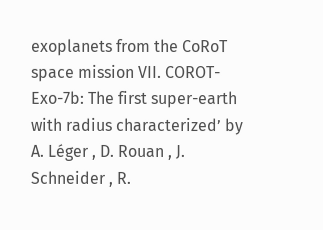exoplanets from the CoRoT space mission VII. COROT-Exo-7b: The first super-earth with radius characterized’ by A. Léger , D. Rouan , J. Schneider , R.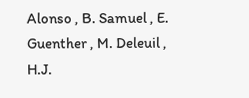Alonso , B. Samuel , E. Guenther , M. Deleuil , H.J.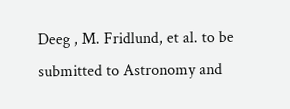Deeg , M. Fridlund, et al. to be submitted to Astronomy and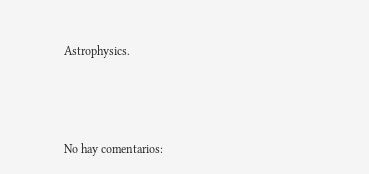Astrophysics.



No hay comentarios: